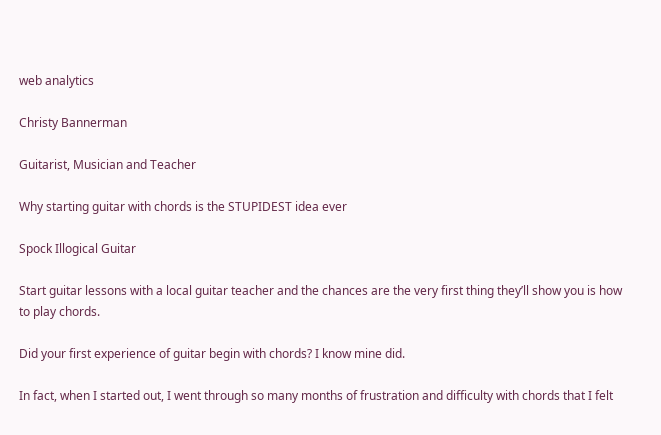web analytics

Christy Bannerman

Guitarist, Musician and Teacher

Why starting guitar with chords is the STUPIDEST idea ever

Spock Illogical Guitar

Start guitar lessons with a local guitar teacher and the chances are the very first thing they’ll show you is how to play chords.

Did your first experience of guitar begin with chords? I know mine did.

In fact, when I started out, I went through so many months of frustration and difficulty with chords that I felt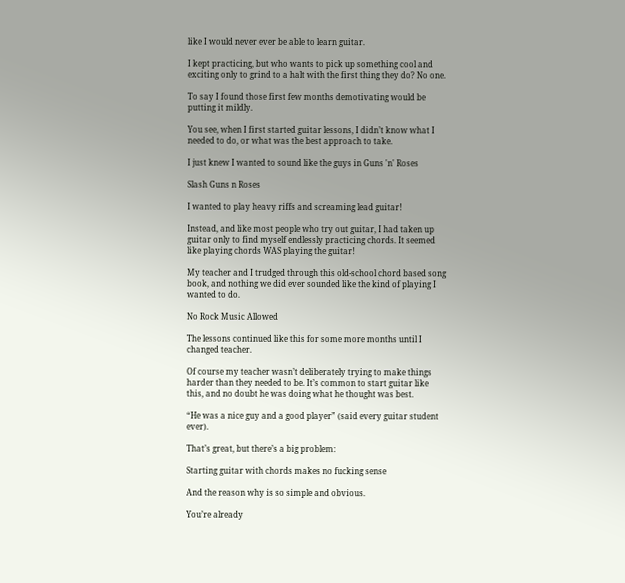like I would never ever be able to learn guitar.

I kept practicing, but who wants to pick up something cool and exciting only to grind to a halt with the first thing they do? No one.

To say I found those first few months demotivating would be putting it mildly.

You see, when I first started guitar lessons, I didn’t know what I needed to do, or what was the best approach to take.

I just knew I wanted to sound like the guys in Guns 'n' Roses

Slash Guns n Roses

I wanted to play heavy riffs and screaming lead guitar!

Instead, and like most people who try out guitar, I had taken up guitar only to find myself endlessly practicing chords. It seemed like playing chords WAS playing the guitar!

My teacher and I trudged through this old-school chord based song book, and nothing we did ever sounded like the kind of playing I wanted to do.

No Rock Music Allowed

The lessons continued like this for some more months until I changed teacher.

Of course my teacher wasn’t deliberately trying to make things harder than they needed to be. It’s common to start guitar like this, and no doubt he was doing what he thought was best.

“He was a nice guy and a good player” (said every guitar student ever).

That’s great, but there’s a big problem:

Starting guitar with chords makes no fucking sense

And the reason why is so simple and obvious.

You’re already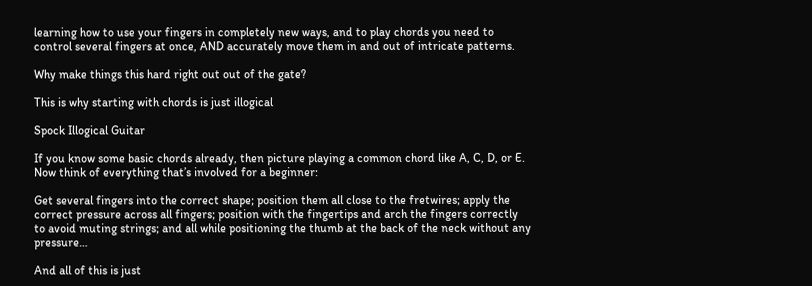learning how to use your fingers in completely new ways, and to play chords you need to control several fingers at once, AND accurately move them in and out of intricate patterns.

Why make things this hard right out out of the gate?

This is why starting with chords is just illogical

Spock Illogical Guitar

If you know some basic chords already, then picture playing a common chord like A, C, D, or E. Now think of everything that’s involved for a beginner:

Get several fingers into the correct shape; position them all close to the fretwires; apply the correct pressure across all fingers; position with the fingertips and arch the fingers correctly to avoid muting strings; and all while positioning the thumb at the back of the neck without any pressure…

And all of this is just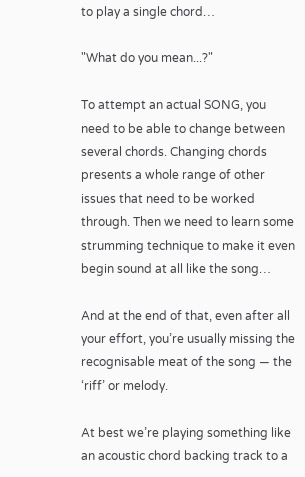to play a single chord…

"What do you mean...?"

To attempt an actual SONG, you need to be able to change between several chords. Changing chords presents a whole range of other issues that need to be worked through. Then we need to learn some strumming technique to make it even begin sound at all like the song…

And at the end of that, even after all your effort, you’re usually missing the recognisable meat of the song — the ‘riff’ or melody.

At best we’re playing something like an acoustic chord backing track to a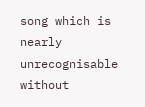song which is nearly unrecognisable without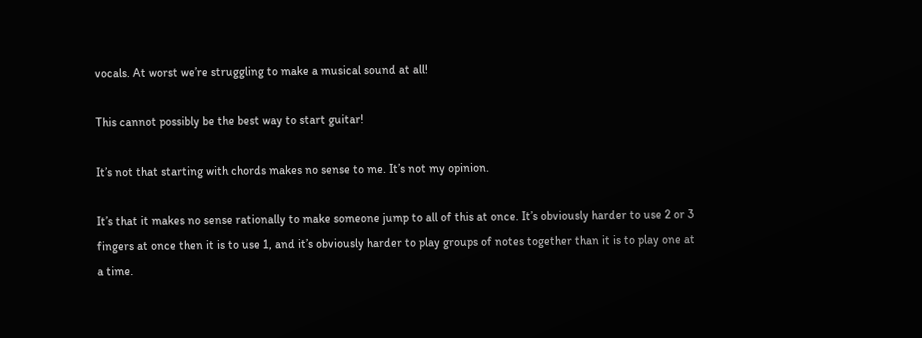vocals. At worst we’re struggling to make a musical sound at all!

This cannot possibly be the best way to start guitar!

It’s not that starting with chords makes no sense to me. It’s not my opinion.

It’s that it makes no sense rationally to make someone jump to all of this at once. It’s obviously harder to use 2 or 3 fingers at once then it is to use 1, and it’s obviously harder to play groups of notes together than it is to play one at a time.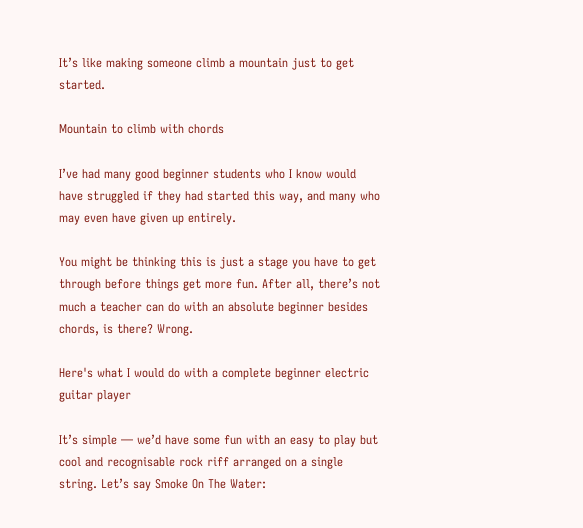It’s like making someone climb a mountain just to get started.

Mountain to climb with chords

I’ve had many good beginner students who I know would have struggled if they had started this way, and many who may even have given up entirely.

You might be thinking this is just a stage you have to get through before things get more fun. After all, there’s not much a teacher can do with an absolute beginner besides chords, is there? Wrong.

Here's what I would do with a complete beginner electric guitar player

It’s simple — we’d have some fun with an easy to play but cool and recognisable rock riff arranged on a single string. Let’s say Smoke On The Water: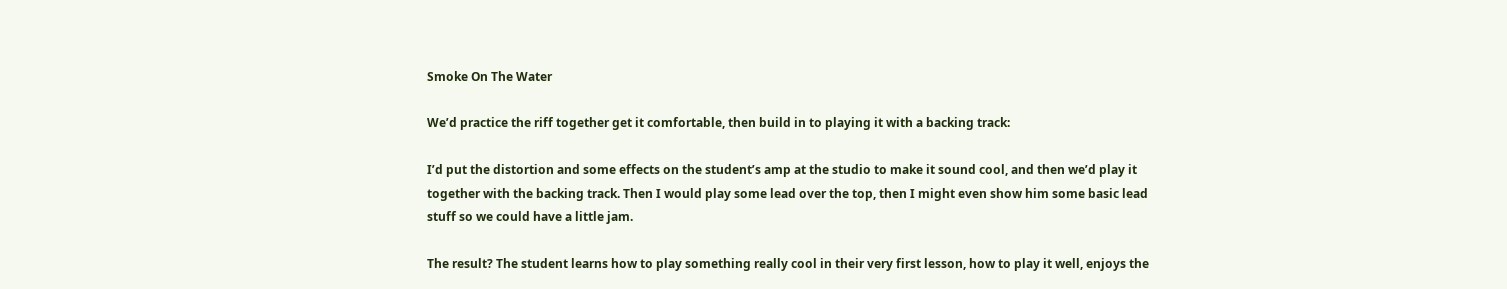Smoke On The Water

We’d practice the riff together get it comfortable, then build in to playing it with a backing track:

I’d put the distortion and some effects on the student’s amp at the studio to make it sound cool, and then we’d play it together with the backing track. Then I would play some lead over the top, then I might even show him some basic lead stuff so we could have a little jam.

The result? The student learns how to play something really cool in their very first lesson, how to play it well, enjoys the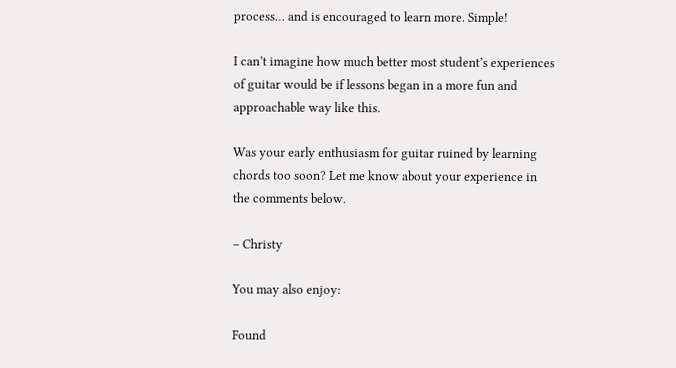process… and is encouraged to learn more. Simple!

I can’t imagine how much better most student’s experiences of guitar would be if lessons began in a more fun and approachable way like this.

Was your early enthusiasm for guitar ruined by learning chords too soon? Let me know about your experience in the comments below.

– Christy

You may also enjoy:

Found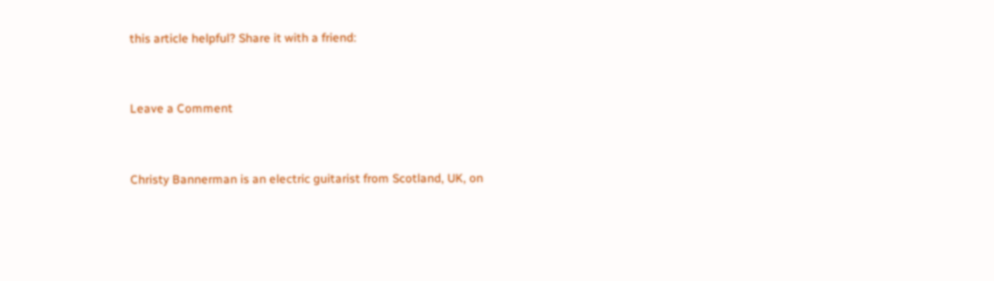this article helpful? Share it with a friend:


Leave a Comment


Christy Bannerman is an electric guitarist from Scotland, UK, on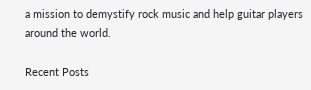a mission to demystify rock music and help guitar players around the world.

Recent Posts